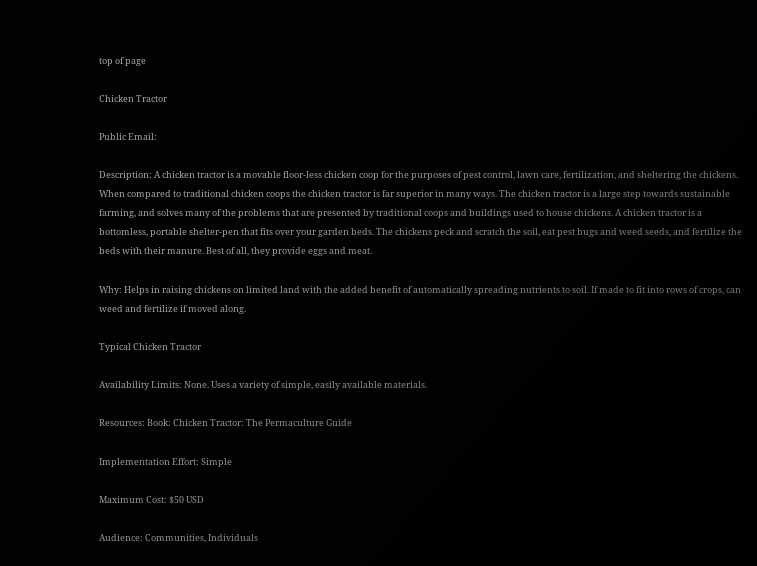top of page

Chicken Tractor

Public Email:

Description: A chicken tractor is a movable floor-less chicken coop for the purposes of pest control, lawn care, fertilization, and sheltering the chickens. When compared to traditional chicken coops the chicken tractor is far superior in many ways. The chicken tractor is a large step towards sustainable farming, and solves many of the problems that are presented by traditional coops and buildings used to house chickens. A chicken tractor is a bottomless, portable shelter-pen that fits over your garden beds. The chickens peck and scratch the soil, eat pest bugs and weed seeds, and fertilize the beds with their manure. Best of all, they provide eggs and meat.

Why: Helps in raising chickens on limited land with the added benefit of automatically spreading nutrients to soil. If made to fit into rows of crops, can weed and fertilize if moved along.

Typical Chicken Tractor

Availability Limits: None. Uses a variety of simple, easily available materials.

Resources: Book: Chicken Tractor: The Permaculture Guide

Implementation Effort: Simple

Maximum Cost: $50 USD

Audience: Communities, Individuals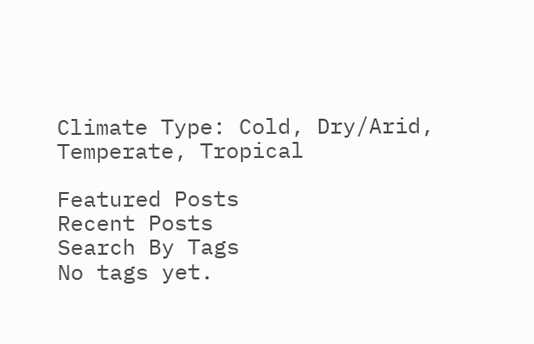Climate Type: Cold, Dry/Arid, Temperate, Tropical

Featured Posts
Recent Posts
Search By Tags
No tags yet.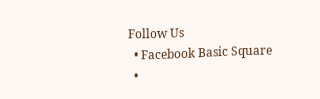Follow Us
  • Facebook Basic Square
  •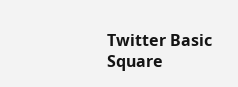Twitter Basic Square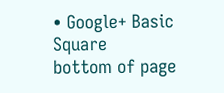• Google+ Basic Square
bottom of page